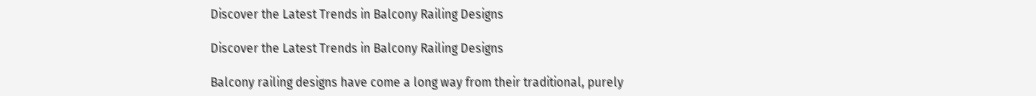Discover the Latest Trends in Balcony Railing Designs

Discover the Latest Trends in Balcony Railing Designs

Balcony railing designs have come a long way from their traditional, purely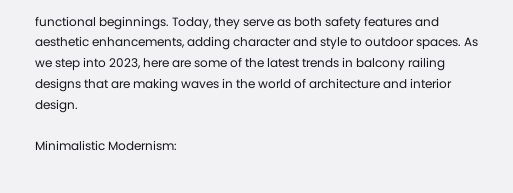functional beginnings. Today, they serve as both safety features and aesthetic enhancements, adding character and style to outdoor spaces. As we step into 2023, here are some of the latest trends in balcony railing designs that are making waves in the world of architecture and interior design.

Minimalistic Modernism: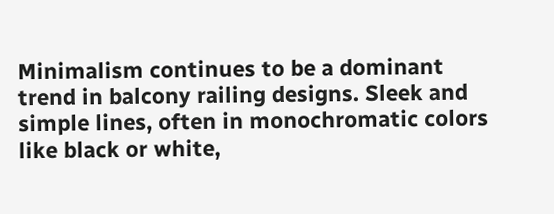Minimalism continues to be a dominant trend in balcony railing designs. Sleek and simple lines, often in monochromatic colors like black or white,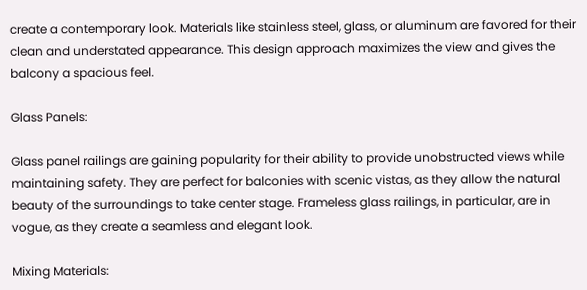create a contemporary look. Materials like stainless steel, glass, or aluminum are favored for their clean and understated appearance. This design approach maximizes the view and gives the balcony a spacious feel.

Glass Panels:

Glass panel railings are gaining popularity for their ability to provide unobstructed views while maintaining safety. They are perfect for balconies with scenic vistas, as they allow the natural beauty of the surroundings to take center stage. Frameless glass railings, in particular, are in vogue, as they create a seamless and elegant look.

Mixing Materials: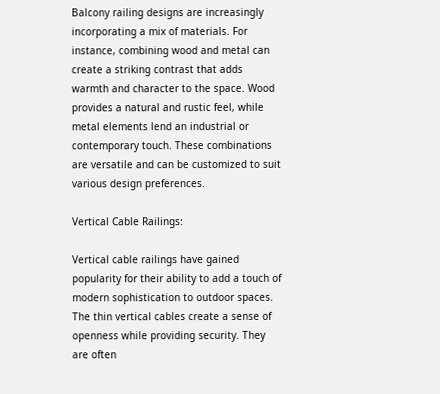Balcony railing designs are increasingly incorporating a mix of materials. For instance, combining wood and metal can create a striking contrast that adds warmth and character to the space. Wood provides a natural and rustic feel, while metal elements lend an industrial or contemporary touch. These combinations are versatile and can be customized to suit various design preferences.

Vertical Cable Railings:

Vertical cable railings have gained popularity for their ability to add a touch of modern sophistication to outdoor spaces. The thin vertical cables create a sense of openness while providing security. They are often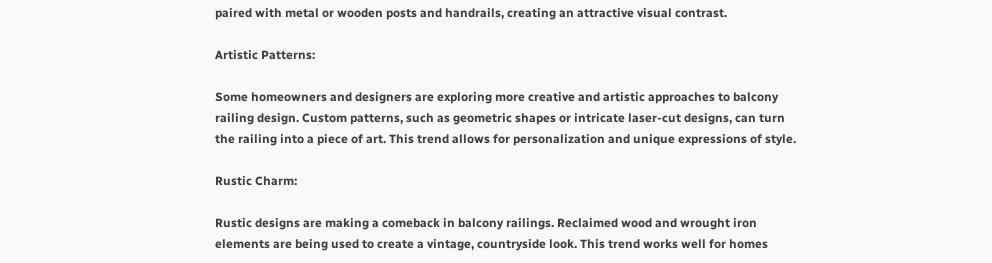paired with metal or wooden posts and handrails, creating an attractive visual contrast.

Artistic Patterns:

Some homeowners and designers are exploring more creative and artistic approaches to balcony railing design. Custom patterns, such as geometric shapes or intricate laser-cut designs, can turn the railing into a piece of art. This trend allows for personalization and unique expressions of style.

Rustic Charm:

Rustic designs are making a comeback in balcony railings. Reclaimed wood and wrought iron elements are being used to create a vintage, countryside look. This trend works well for homes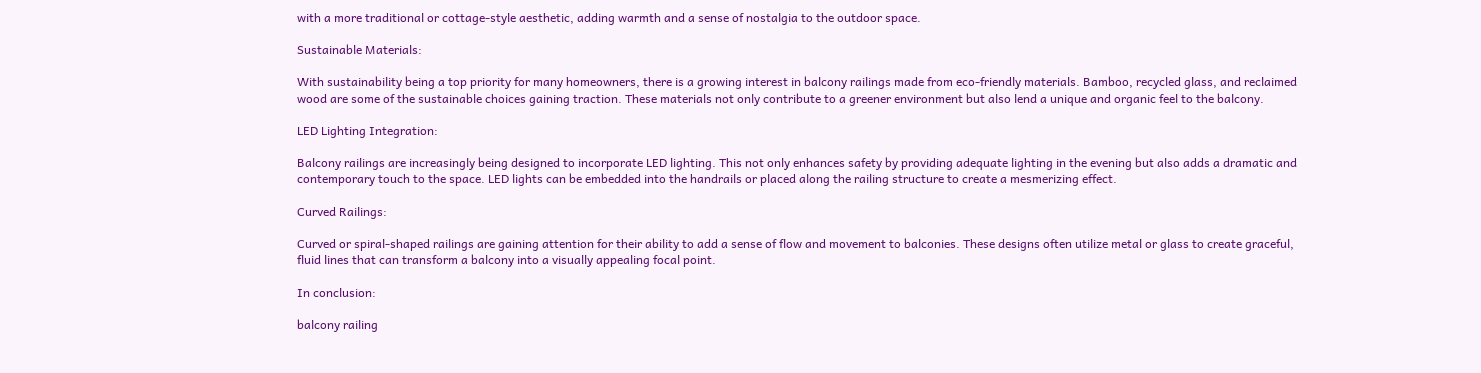with a more traditional or cottage-style aesthetic, adding warmth and a sense of nostalgia to the outdoor space.

Sustainable Materials:

With sustainability being a top priority for many homeowners, there is a growing interest in balcony railings made from eco-friendly materials. Bamboo, recycled glass, and reclaimed wood are some of the sustainable choices gaining traction. These materials not only contribute to a greener environment but also lend a unique and organic feel to the balcony.

LED Lighting Integration:

Balcony railings are increasingly being designed to incorporate LED lighting. This not only enhances safety by providing adequate lighting in the evening but also adds a dramatic and contemporary touch to the space. LED lights can be embedded into the handrails or placed along the railing structure to create a mesmerizing effect.

Curved Railings:

Curved or spiral-shaped railings are gaining attention for their ability to add a sense of flow and movement to balconies. These designs often utilize metal or glass to create graceful, fluid lines that can transform a balcony into a visually appealing focal point.

In conclusion:

balcony railing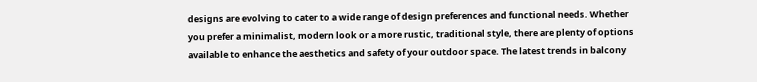designs are evolving to cater to a wide range of design preferences and functional needs. Whether you prefer a minimalist, modern look or a more rustic, traditional style, there are plenty of options available to enhance the aesthetics and safety of your outdoor space. The latest trends in balcony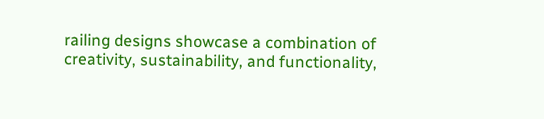railing designs showcase a combination of creativity, sustainability, and functionality,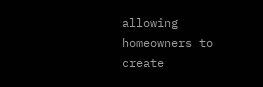allowing homeowners to create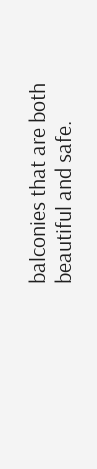balconies that are both beautiful and safe.